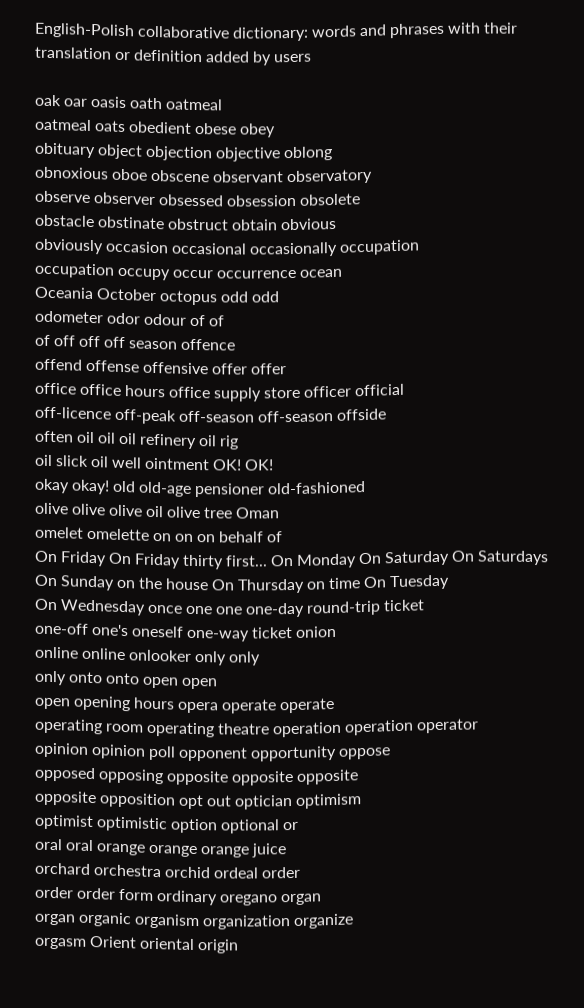English-Polish collaborative dictionary: words and phrases with their translation or definition added by users

oak oar oasis oath oatmeal
oatmeal oats obedient obese obey
obituary object objection objective oblong
obnoxious oboe obscene observant observatory
observe observer obsessed obsession obsolete
obstacle obstinate obstruct obtain obvious
obviously occasion occasional occasionally occupation
occupation occupy occur occurrence ocean
Oceania October octopus odd odd
odometer odor odour of of
of off off off season offence
offend offense offensive offer offer
office office hours office supply store officer official
off-licence off-peak off-season off-season offside
often oil oil oil refinery oil rig
oil slick oil well ointment OK! OK!
okay okay! old old-age pensioner old-fashioned
olive olive olive oil olive tree Oman
omelet omelette on on on behalf of
On Friday On Friday thirty first... On Monday On Saturday On Saturdays
On Sunday on the house On Thursday on time On Tuesday
On Wednesday once one one one-day round-trip ticket
one-off one's oneself one-way ticket onion
online online onlooker only only
only onto onto open open
open opening hours opera operate operate
operating room operating theatre operation operation operator
opinion opinion poll opponent opportunity oppose
opposed opposing opposite opposite opposite
opposite opposition opt out optician optimism
optimist optimistic option optional or
oral oral orange orange orange juice
orchard orchestra orchid ordeal order
order order form ordinary oregano organ
organ organic organism organization organize
orgasm Orient oriental origin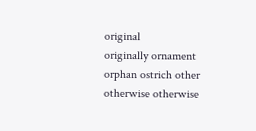original
originally ornament orphan ostrich other
otherwise otherwise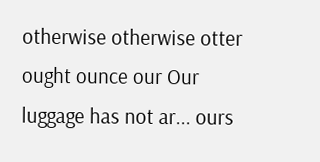otherwise otherwise otter
ought ounce our Our luggage has not ar... ours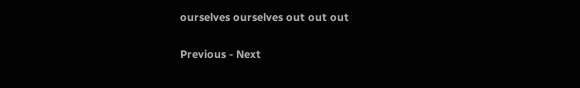ourselves ourselves out out out

Previous - Next